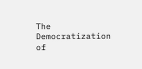The Democratization of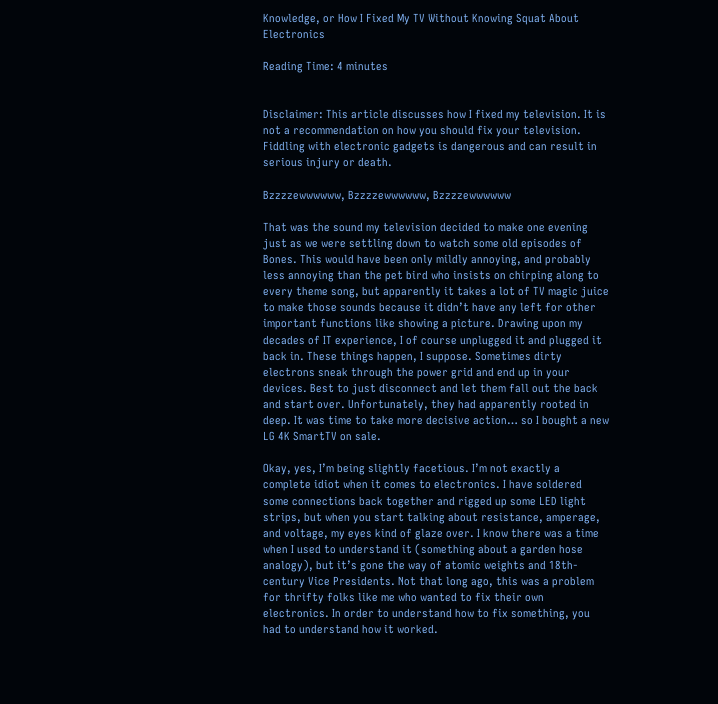Knowledge, or How I Fixed My TV Without Knowing Squat About Electronics

Reading Time: 4 minutes


Disclaimer: This article discusses how I fixed my television. It is not a recommendation on how you should fix your television. Fiddling with electronic gadgets is dangerous and can result in serious injury or death.

Bzzzzewwwwww, Bzzzzewwwwww, Bzzzzewwwwww

That was the sound my television decided to make one evening just as we were settling down to watch some old episodes of Bones. This would have been only mildly annoying, and probably less annoying than the pet bird who insists on chirping along to every theme song, but apparently it takes a lot of TV magic juice to make those sounds because it didn’t have any left for other important functions like showing a picture. Drawing upon my decades of IT experience, I of course unplugged it and plugged it back in. These things happen, I suppose. Sometimes dirty electrons sneak through the power grid and end up in your devices. Best to just disconnect and let them fall out the back and start over. Unfortunately, they had apparently rooted in deep. It was time to take more decisive action… so I bought a new LG 4K SmartTV on sale.

Okay, yes, I’m being slightly facetious. I’m not exactly a complete idiot when it comes to electronics. I have soldered some connections back together and rigged up some LED light strips, but when you start talking about resistance, amperage, and voltage, my eyes kind of glaze over. I know there was a time when I used to understand it (something about a garden hose analogy), but it’s gone the way of atomic weights and 18th-century Vice Presidents. Not that long ago, this was a problem for thrifty folks like me who wanted to fix their own electronics. In order to understand how to fix something, you had to understand how it worked.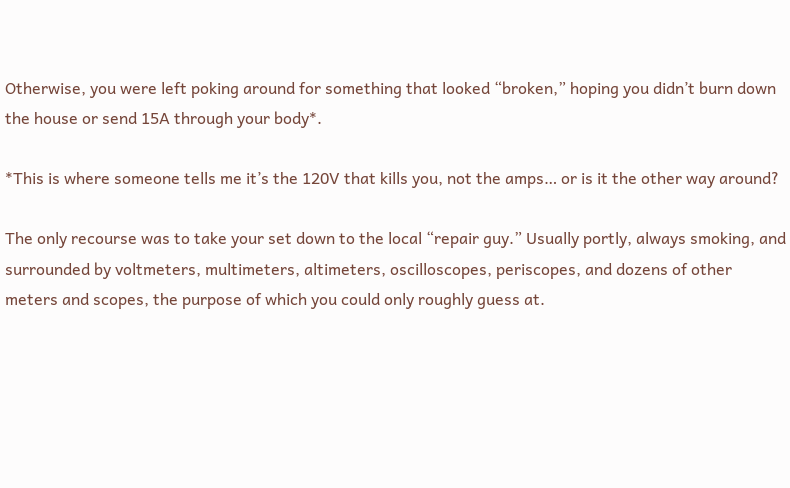Otherwise, you were left poking around for something that looked “broken,” hoping you didn’t burn down the house or send 15A through your body*.

*This is where someone tells me it’s the 120V that kills you, not the amps… or is it the other way around?

The only recourse was to take your set down to the local “repair guy.” Usually portly, always smoking, and surrounded by voltmeters, multimeters, altimeters, oscilloscopes, periscopes, and dozens of other meters and scopes, the purpose of which you could only roughly guess at.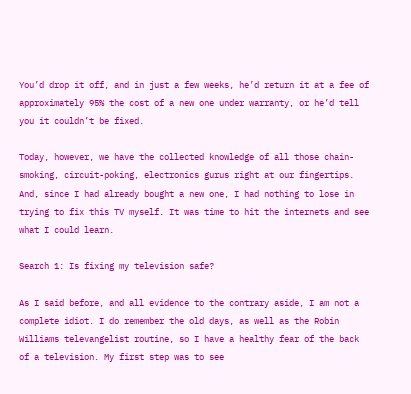You’d drop it off, and in just a few weeks, he’d return it at a fee of approximately 95% the cost of a new one under warranty, or he’d tell you it couldn’t be fixed.

Today, however, we have the collected knowledge of all those chain-smoking, circuit-poking, electronics gurus right at our fingertips. And, since I had already bought a new one, I had nothing to lose in trying to fix this TV myself. It was time to hit the internets and see what I could learn.

Search 1: Is fixing my television safe?

As I said before, and all evidence to the contrary aside, I am not a complete idiot. I do remember the old days, as well as the Robin Williams televangelist routine, so I have a healthy fear of the back of a television. My first step was to see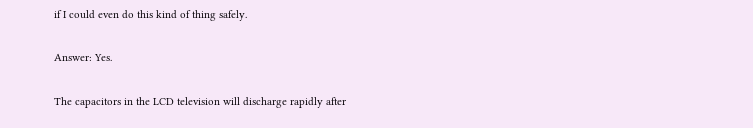if I could even do this kind of thing safely.

Answer: Yes.

The capacitors in the LCD television will discharge rapidly after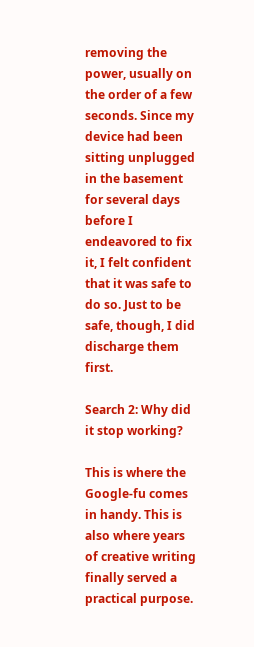removing the power, usually on the order of a few seconds. Since my device had been sitting unplugged in the basement for several days before I endeavored to fix it, I felt confident that it was safe to do so. Just to be safe, though, I did discharge them first.

Search 2: Why did it stop working?

This is where the Google-fu comes in handy. This is also where years of creative writing finally served a practical purpose.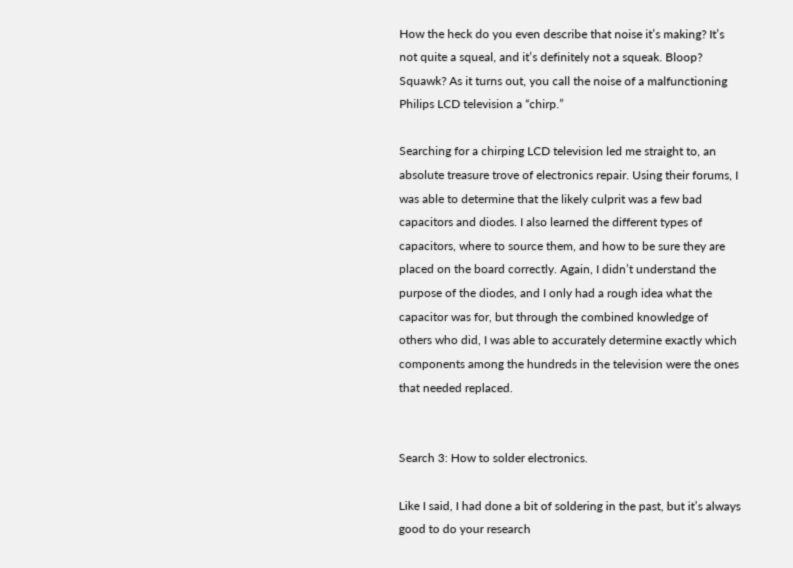How the heck do you even describe that noise it’s making? It’s not quite a squeal, and it’s definitely not a squeak. Bloop? Squawk? As it turns out, you call the noise of a malfunctioning Philips LCD television a “chirp.”

Searching for a chirping LCD television led me straight to, an absolute treasure trove of electronics repair. Using their forums, I was able to determine that the likely culprit was a few bad capacitors and diodes. I also learned the different types of capacitors, where to source them, and how to be sure they are placed on the board correctly. Again, I didn’t understand the purpose of the diodes, and I only had a rough idea what the capacitor was for, but through the combined knowledge of others who did, I was able to accurately determine exactly which components among the hundreds in the television were the ones that needed replaced.


Search 3: How to solder electronics.

Like I said, I had done a bit of soldering in the past, but it’s always good to do your research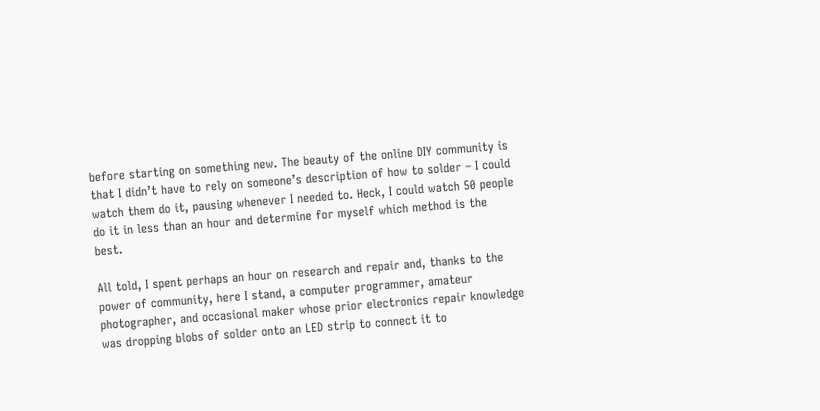before starting on something new. The beauty of the online DIY community is that I didn’t have to rely on someone’s description of how to solder – I could watch them do it, pausing whenever I needed to. Heck, I could watch 50 people do it in less than an hour and determine for myself which method is the best.

All told, I spent perhaps an hour on research and repair and, thanks to the power of community, here I stand, a computer programmer, amateur photographer, and occasional maker whose prior electronics repair knowledge was dropping blobs of solder onto an LED strip to connect it to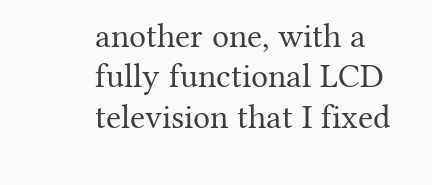another one, with a fully functional LCD television that I fixed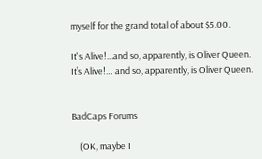myself for the grand total of about $5.00.

It's Alive!...and so, apparently, is Oliver Queen.
It’s Alive!… and so, apparently, is Oliver Queen.


BadCaps Forums

    (OK, maybe I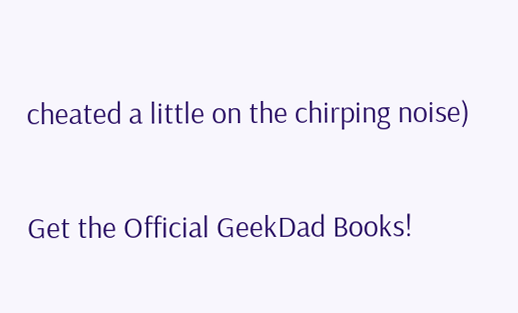cheated a little on the chirping noise)

Get the Official GeekDad Books!